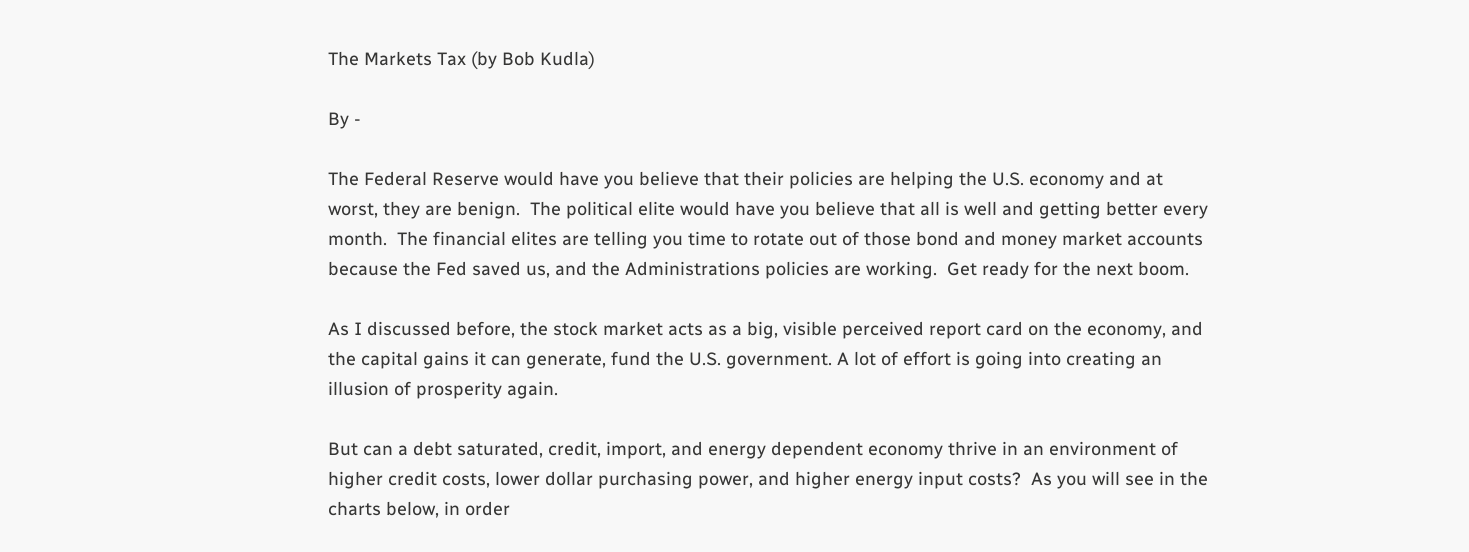The Markets Tax (by Bob Kudla)

By -

The Federal Reserve would have you believe that their policies are helping the U.S. economy and at worst, they are benign.  The political elite would have you believe that all is well and getting better every month.  The financial elites are telling you time to rotate out of those bond and money market accounts because the Fed saved us, and the Administrations policies are working.  Get ready for the next boom.

As I discussed before, the stock market acts as a big, visible perceived report card on the economy, and the capital gains it can generate, fund the U.S. government. A lot of effort is going into creating an illusion of prosperity again.

But can a debt saturated, credit, import, and energy dependent economy thrive in an environment of higher credit costs, lower dollar purchasing power, and higher energy input costs?  As you will see in the charts below, in order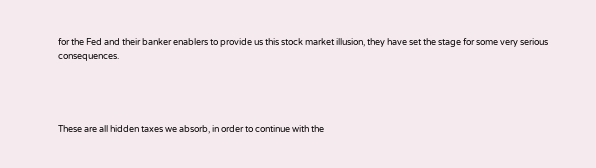for the Fed and their banker enablers to provide us this stock market illusion, they have set the stage for some very serious consequences.




These are all hidden taxes we absorb, in order to continue with the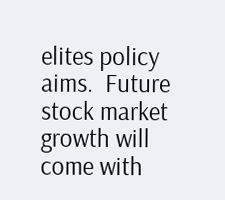elites policy aims.  Future stock market growth will come with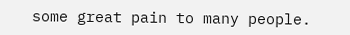some great pain to many people.